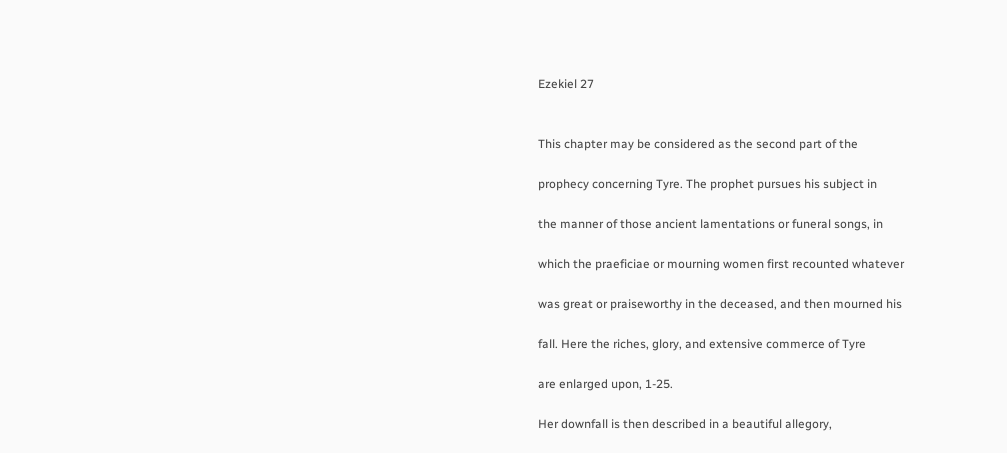Ezekiel 27


This chapter may be considered as the second part of the

prophecy concerning Tyre. The prophet pursues his subject in

the manner of those ancient lamentations or funeral songs, in

which the praeficiae or mourning women first recounted whatever

was great or praiseworthy in the deceased, and then mourned his

fall. Here the riches, glory, and extensive commerce of Tyre

are enlarged upon, 1-25.

Her downfall is then described in a beautiful allegory,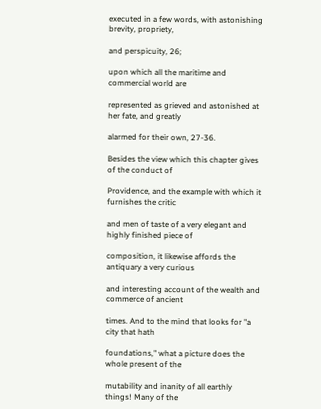executed in a few words, with astonishing brevity, propriety,

and perspicuity, 26;

upon which all the maritime and commercial world are

represented as grieved and astonished at her fate, and greatly

alarmed for their own, 27-36.

Besides the view which this chapter gives of the conduct of

Providence, and the example with which it furnishes the critic

and men of taste of a very elegant and highly finished piece of

composition, it likewise affords the antiquary a very curious

and interesting account of the wealth and commerce of ancient

times. And to the mind that looks for "a city that hath

foundations," what a picture does the whole present of the

mutability and inanity of all earthly things! Many of the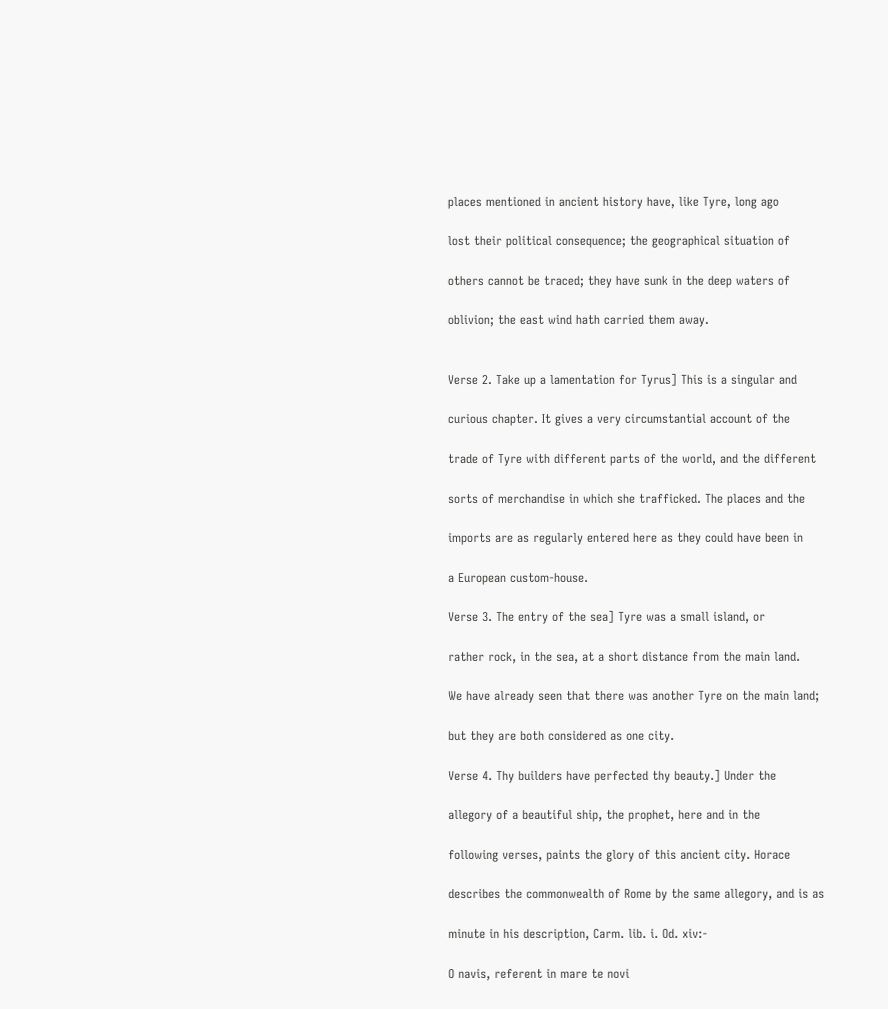places mentioned in ancient history have, like Tyre, long ago

lost their political consequence; the geographical situation of

others cannot be traced; they have sunk in the deep waters of

oblivion; the east wind hath carried them away.


Verse 2. Take up a lamentation for Tyrus] This is a singular and

curious chapter. It gives a very circumstantial account of the

trade of Tyre with different parts of the world, and the different

sorts of merchandise in which she trafficked. The places and the

imports are as regularly entered here as they could have been in

a European custom-house.

Verse 3. The entry of the sea] Tyre was a small island, or

rather rock, in the sea, at a short distance from the main land.

We have already seen that there was another Tyre on the main land;

but they are both considered as one city.

Verse 4. Thy builders have perfected thy beauty.] Under the

allegory of a beautiful ship, the prophet, here and in the

following verses, paints the glory of this ancient city. Horace

describes the commonwealth of Rome by the same allegory, and is as

minute in his description, Carm. lib. i. Od. xiv:-

O navis, referent in mare te novi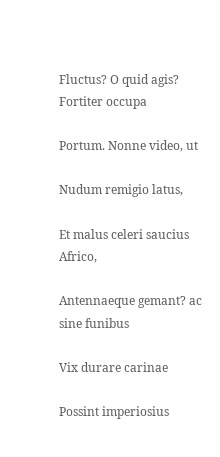Fluctus? O quid agis? Fortiter occupa

Portum. Nonne video, ut

Nudum remigio latus,

Et malus celeri saucius Africo,

Antennaeque gemant? ac sine funibus

Vix durare carinae

Possint imperiosius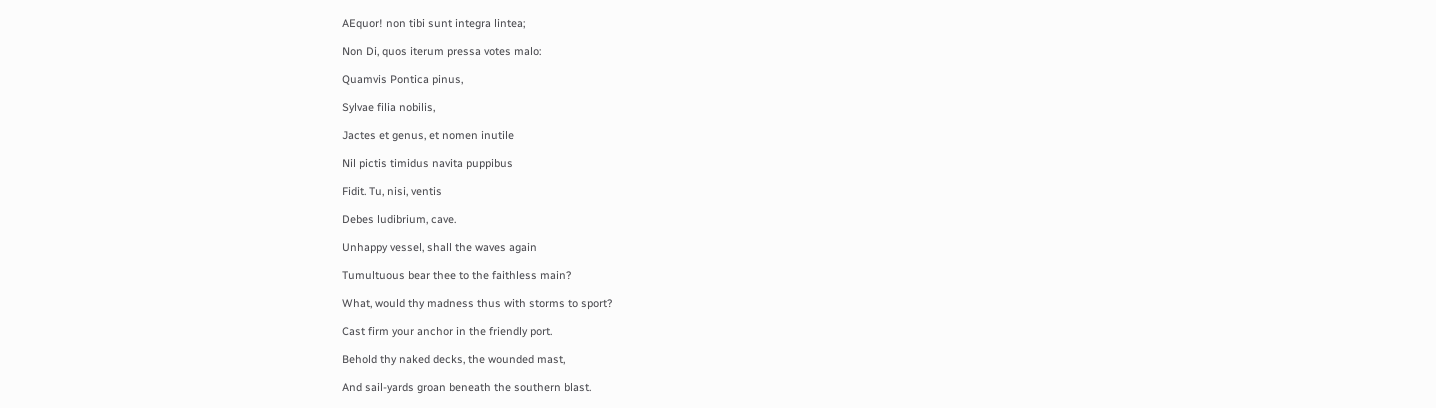AEquor! non tibi sunt integra lintea;

Non Di, quos iterum pressa votes malo:

Quamvis Pontica pinus,

Sylvae filia nobilis,

Jactes et genus, et nomen inutile

Nil pictis timidus navita puppibus

Fidit. Tu, nisi, ventis

Debes ludibrium, cave.

Unhappy vessel, shall the waves again

Tumultuous bear thee to the faithless main?

What, would thy madness thus with storms to sport?

Cast firm your anchor in the friendly port.

Behold thy naked decks, the wounded mast,

And sail-yards groan beneath the southern blast.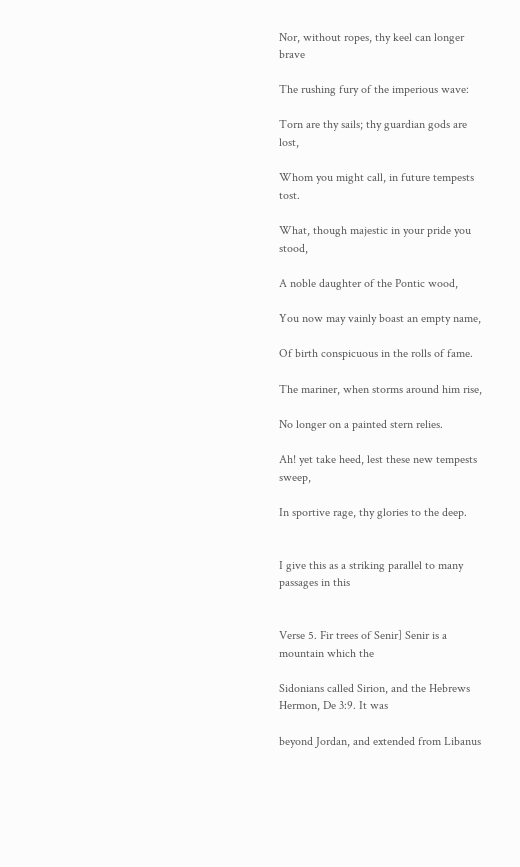Nor, without ropes, thy keel can longer brave

The rushing fury of the imperious wave:

Torn are thy sails; thy guardian gods are lost,

Whom you might call, in future tempests tost.

What, though majestic in your pride you stood,

A noble daughter of the Pontic wood,

You now may vainly boast an empty name,

Of birth conspicuous in the rolls of fame.

The mariner, when storms around him rise,

No longer on a painted stern relies.

Ah! yet take heed, lest these new tempests sweep,

In sportive rage, thy glories to the deep.


I give this as a striking parallel to many passages in this


Verse 5. Fir trees of Senir] Senir is a mountain which the

Sidonians called Sirion, and the Hebrews Hermon, De 3:9. It was

beyond Jordan, and extended from Libanus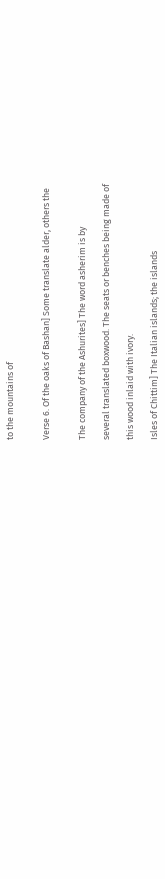to the mountains of


Verse 6. Of the oaks of Bashan] Some translate alder, others the


The company of the Ashurites] The word asherim is by

several translated boxwood. The seats or benches being made of

this wood inlaid with ivory.

Isles of Chittim] The Italian islands; the islands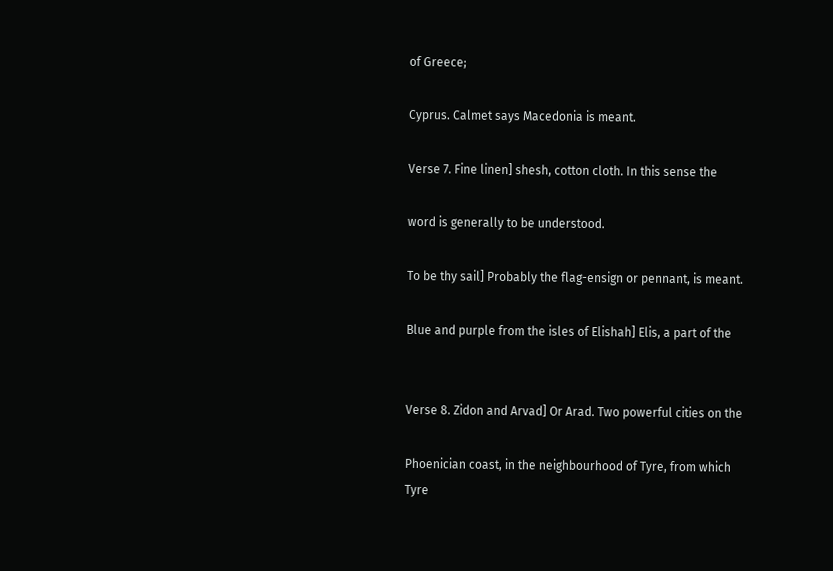of Greece;

Cyprus. Calmet says Macedonia is meant.

Verse 7. Fine linen] shesh, cotton cloth. In this sense the

word is generally to be understood.

To be thy sail] Probably the flag-ensign or pennant, is meant.

Blue and purple from the isles of Elishah] Elis, a part of the


Verse 8. Zidon and Arvad] Or Arad. Two powerful cities on the

Phoenician coast, in the neighbourhood of Tyre, from which Tyre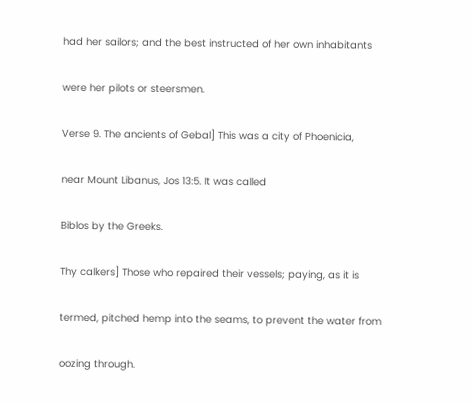had her sailors; and the best instructed of her own inhabitants

were her pilots or steersmen.

Verse 9. The ancients of Gebal] This was a city of Phoenicia,

near Mount Libanus, Jos 13:5. It was called

Biblos by the Greeks.

Thy calkers] Those who repaired their vessels; paying, as it is

termed, pitched hemp into the seams, to prevent the water from

oozing through.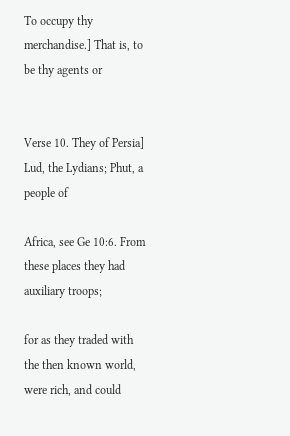To occupy thy merchandise.] That is, to be thy agents or


Verse 10. They of Persia] Lud, the Lydians; Phut, a people of

Africa, see Ge 10:6. From these places they had auxiliary troops;

for as they traded with the then known world, were rich, and could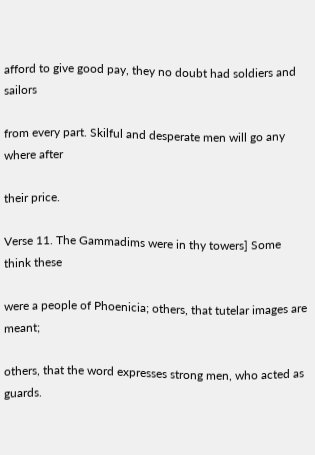afford to give good pay, they no doubt had soldiers and sailors

from every part. Skilful and desperate men will go any where after

their price.

Verse 11. The Gammadims were in thy towers] Some think these

were a people of Phoenicia; others, that tutelar images are meant;

others, that the word expresses strong men, who acted as guards.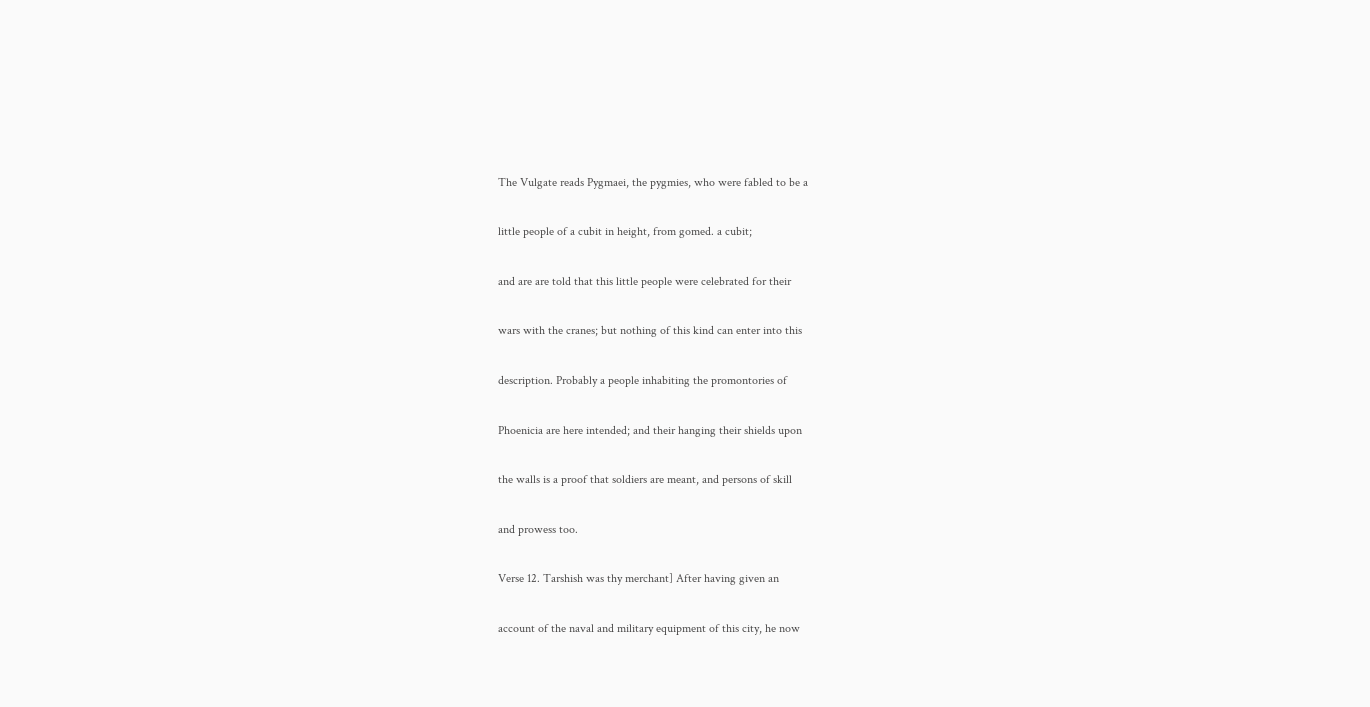The Vulgate reads Pygmaei, the pygmies, who were fabled to be a

little people of a cubit in height, from gomed. a cubit;

and are are told that this little people were celebrated for their

wars with the cranes; but nothing of this kind can enter into this

description. Probably a people inhabiting the promontories of

Phoenicia are here intended; and their hanging their shields upon

the walls is a proof that soldiers are meant, and persons of skill

and prowess too.

Verse 12. Tarshish was thy merchant] After having given an

account of the naval and military equipment of this city, he now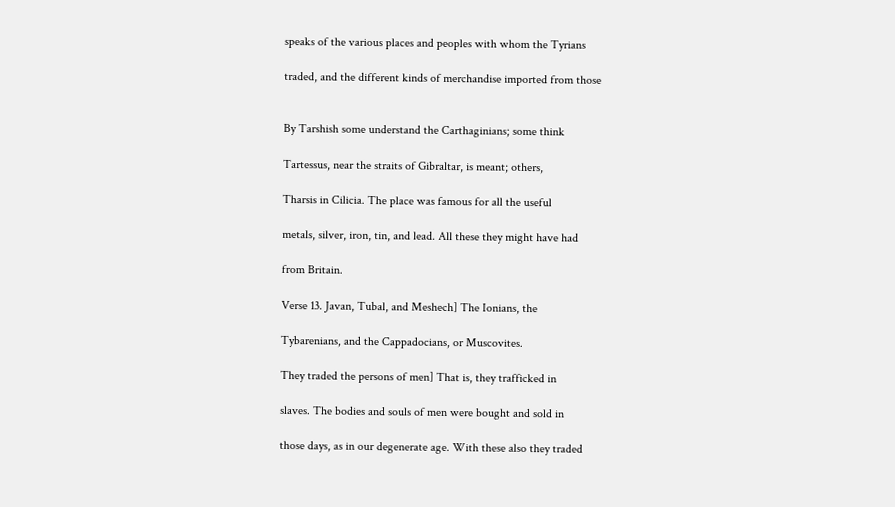speaks of the various places and peoples with whom the Tyrians

traded, and the different kinds of merchandise imported from those


By Tarshish some understand the Carthaginians; some think

Tartessus, near the straits of Gibraltar, is meant; others,

Tharsis in Cilicia. The place was famous for all the useful

metals, silver, iron, tin, and lead. All these they might have had

from Britain.

Verse 13. Javan, Tubal, and Meshech] The Ionians, the

Tybarenians, and the Cappadocians, or Muscovites.

They traded the persons of men] That is, they trafficked in

slaves. The bodies and souls of men were bought and sold in

those days, as in our degenerate age. With these also they traded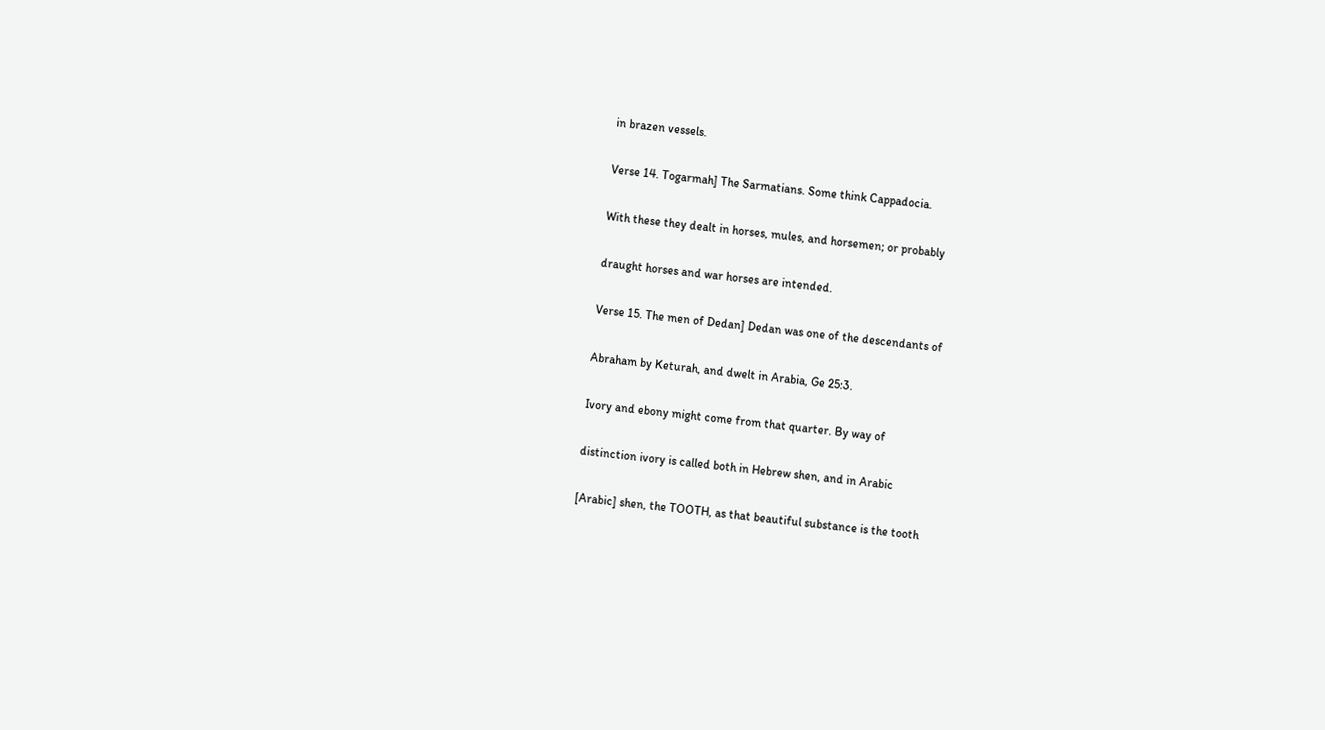in brazen vessels.

Verse 14. Togarmah] The Sarmatians. Some think Cappadocia.

With these they dealt in horses, mules, and horsemen; or probably

draught horses and war horses are intended.

Verse 15. The men of Dedan] Dedan was one of the descendants of

Abraham by Keturah, and dwelt in Arabia, Ge 25:3.

Ivory and ebony might come from that quarter. By way of

distinction ivory is called both in Hebrew shen, and in Arabic

[Arabic] shen, the TOOTH, as that beautiful substance is the tooth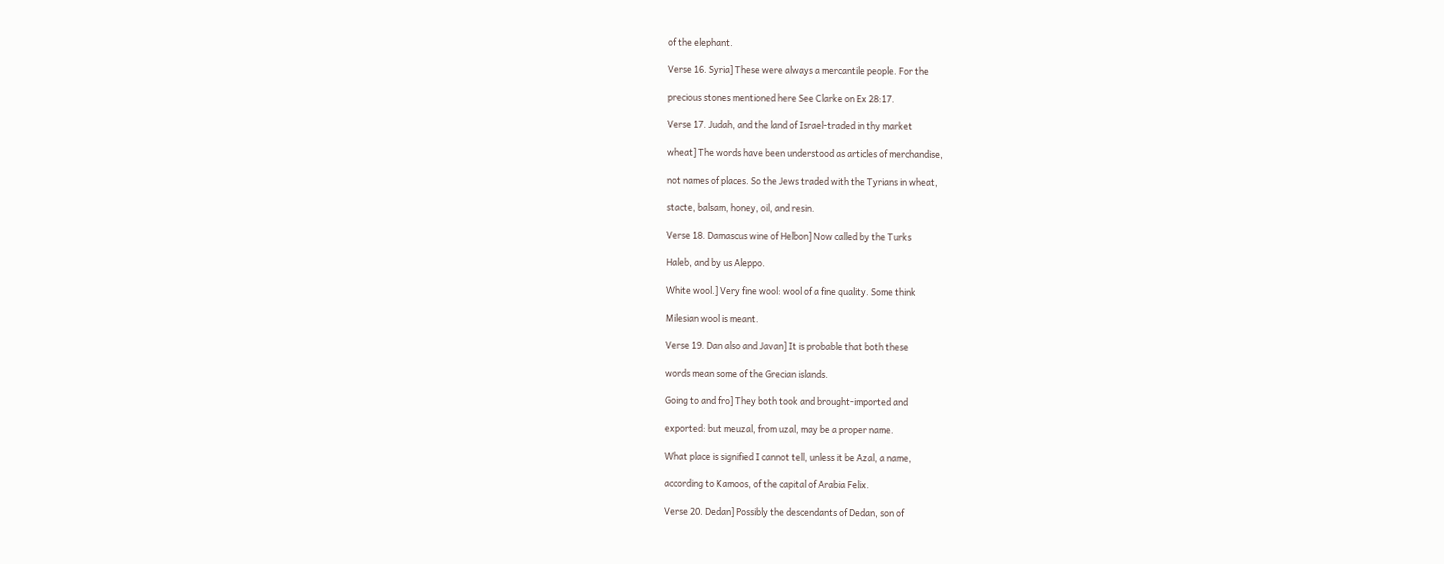of the elephant.

Verse 16. Syria] These were always a mercantile people. For the

precious stones mentioned here See Clarke on Ex 28:17.

Verse 17. Judah, and the land of Israel-traded in thy market

wheat] The words have been understood as articles of merchandise,

not names of places. So the Jews traded with the Tyrians in wheat,

stacte, balsam, honey, oil, and resin.

Verse 18. Damascus wine of Helbon] Now called by the Turks

Haleb, and by us Aleppo.

White wool.] Very fine wool: wool of a fine quality. Some think

Milesian wool is meant.

Verse 19. Dan also and Javan] It is probable that both these

words mean some of the Grecian islands.

Going to and fro] They both took and brought-imported and

exported: but meuzal, from uzal, may be a proper name.

What place is signified I cannot tell, unless it be Azal, a name,

according to Kamoos, of the capital of Arabia Felix.

Verse 20. Dedan] Possibly the descendants of Dedan, son of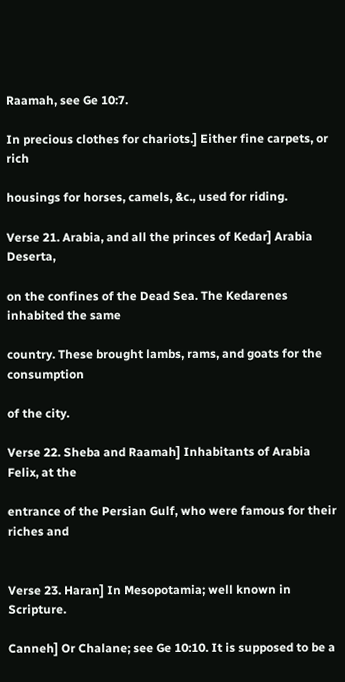Raamah, see Ge 10:7.

In precious clothes for chariots.] Either fine carpets, or rich

housings for horses, camels, &c., used for riding.

Verse 21. Arabia, and all the princes of Kedar] Arabia Deserta,

on the confines of the Dead Sea. The Kedarenes inhabited the same

country. These brought lambs, rams, and goats for the consumption

of the city.

Verse 22. Sheba and Raamah] Inhabitants of Arabia Felix, at the

entrance of the Persian Gulf, who were famous for their riches and


Verse 23. Haran] In Mesopotamia; well known in Scripture.

Canneh] Or Chalane; see Ge 10:10. It is supposed to be a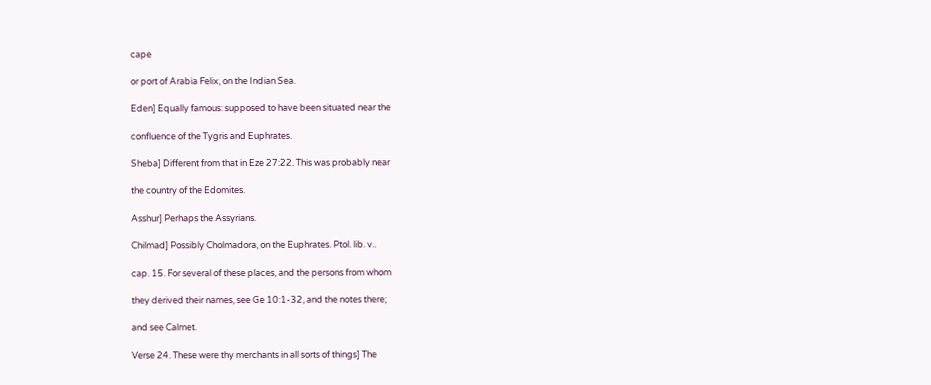cape

or port of Arabia Felix, on the Indian Sea.

Eden] Equally famous: supposed to have been situated near the

confluence of the Tygris and Euphrates.

Sheba] Different from that in Eze 27:22. This was probably near

the country of the Edomites.

Asshur] Perhaps the Assyrians.

Chilmad] Possibly Cholmadora, on the Euphrates. Ptol. lib. v..

cap. 15. For several of these places, and the persons from whom

they derived their names, see Ge 10:1-32, and the notes there;

and see Calmet.

Verse 24. These were thy merchants in all sorts of things] The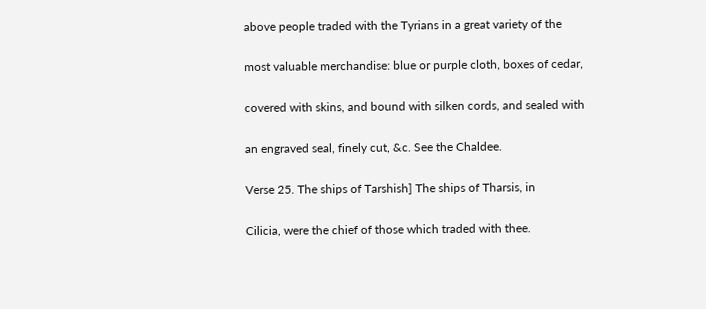above people traded with the Tyrians in a great variety of the

most valuable merchandise: blue or purple cloth, boxes of cedar,

covered with skins, and bound with silken cords, and sealed with

an engraved seal, finely cut, &c. See the Chaldee.

Verse 25. The ships of Tarshish] The ships of Tharsis, in

Cilicia, were the chief of those which traded with thee.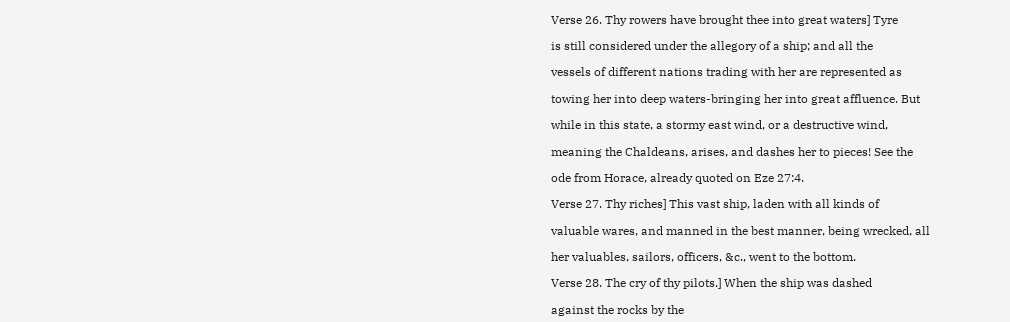Verse 26. Thy rowers have brought thee into great waters] Tyre

is still considered under the allegory of a ship; and all the

vessels of different nations trading with her are represented as

towing her into deep waters-bringing her into great affluence. But

while in this state, a stormy east wind, or a destructive wind,

meaning the Chaldeans, arises, and dashes her to pieces! See the

ode from Horace, already quoted on Eze 27:4.

Verse 27. Thy riches] This vast ship, laden with all kinds of

valuable wares, and manned in the best manner, being wrecked, all

her valuables, sailors, officers, &c., went to the bottom.

Verse 28. The cry of thy pilots.] When the ship was dashed

against the rocks by the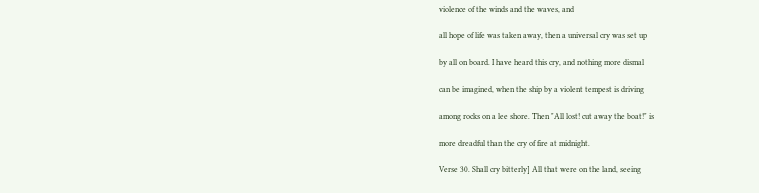violence of the winds and the waves, and

all hope of life was taken away, then a universal cry was set up

by all on board. I have heard this cry, and nothing more dismal

can be imagined, when the ship by a violent tempest is driving

among rocks on a lee shore. Then "All lost! cut away the boat!" is

more dreadful than the cry of fire at midnight.

Verse 30. Shall cry bitterly] All that were on the land, seeing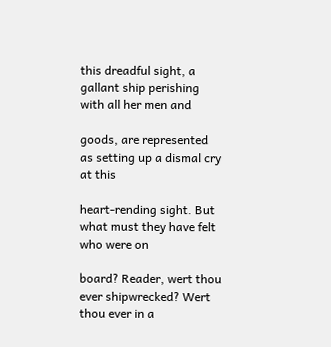this dreadful sight, a gallant ship perishing with all her men and

goods, are represented as setting up a dismal cry at this

heart-rending sight. But what must they have felt who were on

board? Reader, wert thou ever shipwrecked? Wert thou ever in a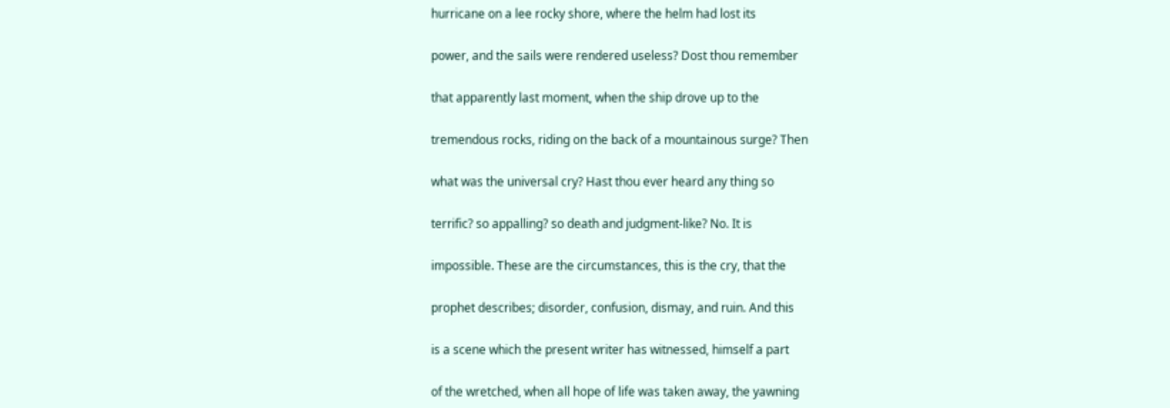hurricane on a lee rocky shore, where the helm had lost its

power, and the sails were rendered useless? Dost thou remember

that apparently last moment, when the ship drove up to the

tremendous rocks, riding on the back of a mountainous surge? Then

what was the universal cry? Hast thou ever heard any thing so

terrific? so appalling? so death and judgment-like? No. It is

impossible. These are the circumstances, this is the cry, that the

prophet describes; disorder, confusion, dismay, and ruin. And this

is a scene which the present writer has witnessed, himself a part

of the wretched, when all hope of life was taken away, the yawning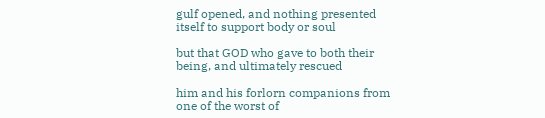gulf opened, and nothing presented itself to support body or soul

but that GOD who gave to both their being, and ultimately rescued

him and his forlorn companions from one of the worst of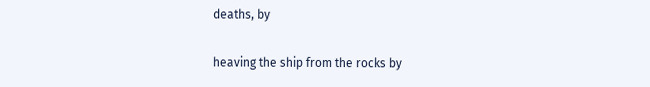deaths, by

heaving the ship from the rocks by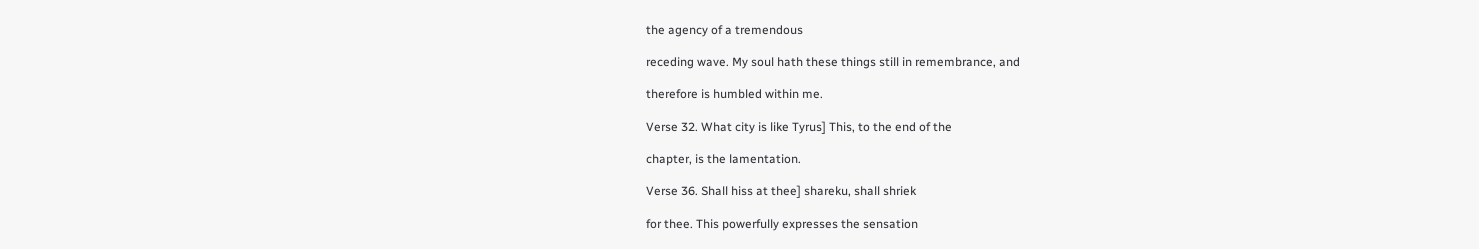the agency of a tremendous

receding wave. My soul hath these things still in remembrance, and

therefore is humbled within me.

Verse 32. What city is like Tyrus] This, to the end of the

chapter, is the lamentation.

Verse 36. Shall hiss at thee] shareku, shall shriek

for thee. This powerfully expresses the sensation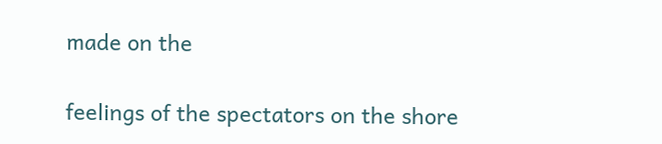made on the

feelings of the spectators on the shore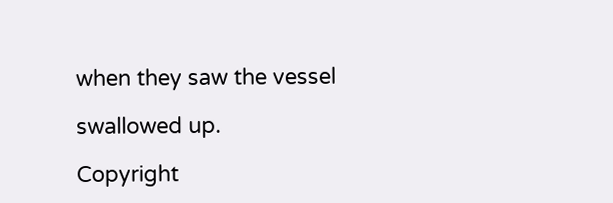when they saw the vessel

swallowed up.

Copyright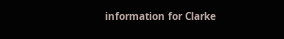information for Clarke